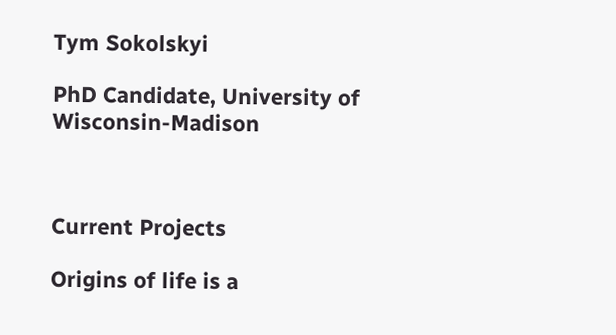Tym Sokolskyi

PhD Candidate, University of Wisconsin-Madison



Current Projects

Origins of life is a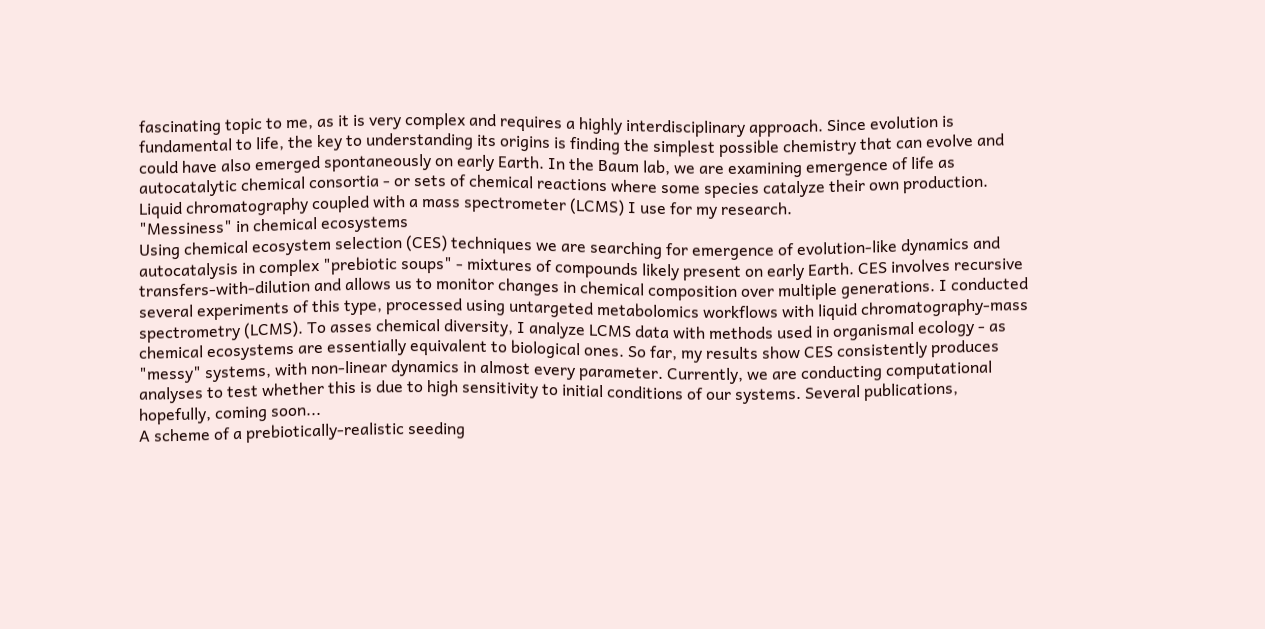fascinating topic to me, as it is very complex and requires a highly interdisciplinary approach. Since evolution is fundamental to life, the key to understanding its origins is finding the simplest possible chemistry that can evolve and could have also emerged spontaneously on early Earth. In the Baum lab, we are examining emergence of life as autocatalytic chemical consortia - or sets of chemical reactions where some species catalyze their own production.
Liquid chromatography coupled with a mass spectrometer (LCMS) I use for my research.
"Messiness" in chemical ecosystems
Using chemical ecosystem selection (CES) techniques we are searching for emergence of evolution-like dynamics and autocatalysis in complex "prebiotic soups" - mixtures of compounds likely present on early Earth. CES involves recursive transfers-with-dilution and allows us to monitor changes in chemical composition over multiple generations. I conducted several experiments of this type, processed using untargeted metabolomics workflows with liquid chromatography-mass spectrometry (LCMS). To asses chemical diversity, I analyze LCMS data with methods used in organismal ecology - as chemical ecosystems are essentially equivalent to biological ones. So far, my results show CES consistently produces "messy" systems, with non-linear dynamics in almost every parameter. Currently, we are conducting computational analyses to test whether this is due to high sensitivity to initial conditions of our systems. Several publications, hopefully, coming soon...
A scheme of a prebiotically-realistic seeding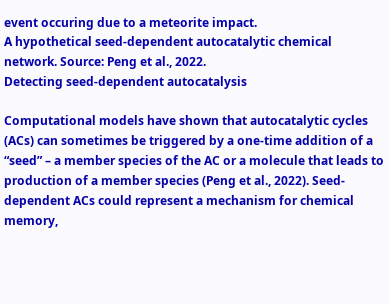event occuring due to a meteorite impact.
A hypothetical seed-dependent autocatalytic chemical network. Source: Peng et al., 2022.
Detecting seed-dependent autocatalysis

Computational models have shown that autocatalytic cycles (ACs) can sometimes be triggered by a one-time addition of a “seed” – a member species of the AC or a molecule that leads to production of a member species (Peng et al., 2022). Seed-dependent ACs could represent a mechanism for chemical memory,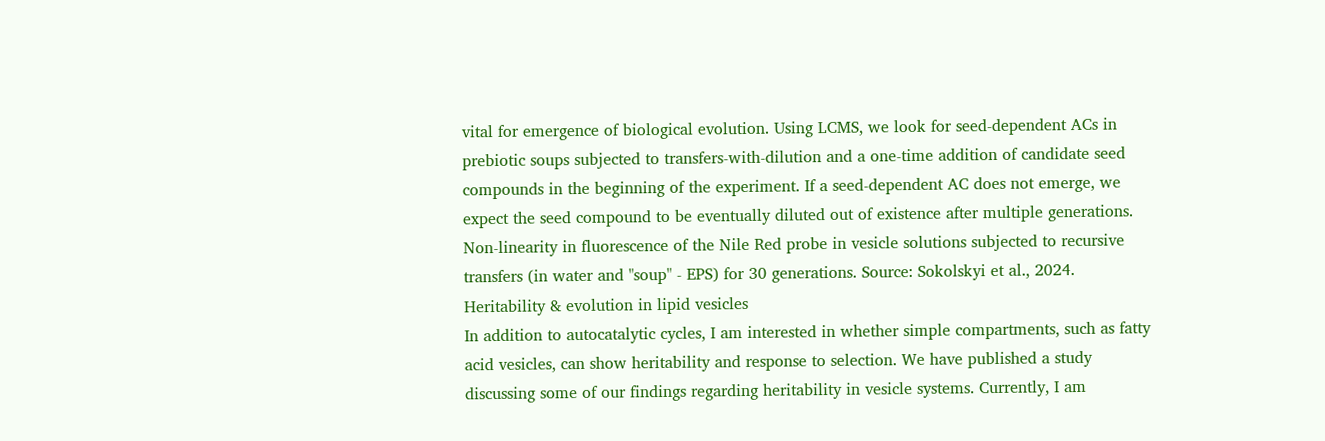vital for emergence of biological evolution. Using LCMS, we look for seed-dependent ACs in prebiotic soups subjected to transfers-with-dilution and a one-time addition of candidate seed compounds in the beginning of the experiment. If a seed-dependent AC does not emerge, we expect the seed compound to be eventually diluted out of existence after multiple generations.
Non-linearity in fluorescence of the Nile Red probe in vesicle solutions subjected to recursive transfers (in water and "soup" - EPS) for 30 generations. Source: Sokolskyi et al., 2024.
Heritability & evolution in lipid vesicles
In addition to autocatalytic cycles, I am interested in whether simple compartments, such as fatty acid vesicles, can show heritability and response to selection. We have published a study discussing some of our findings regarding heritability in vesicle systems. Currently, I am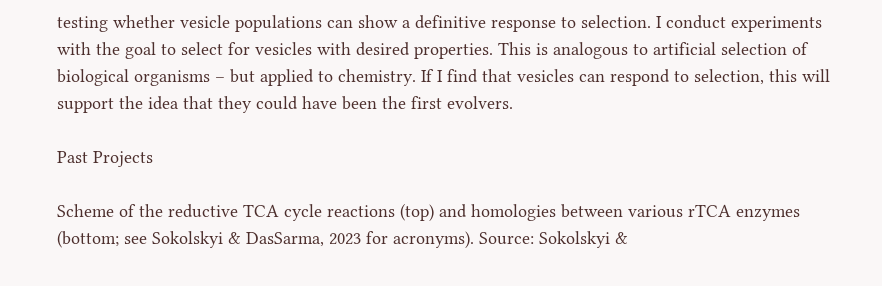testing whether vesicle populations can show a definitive response to selection. I conduct experiments with the goal to select for vesicles with desired properties. This is analogous to artificial selection of biological organisms – but applied to chemistry. If I find that vesicles can respond to selection, this will support the idea that they could have been the first evolvers.

Past Projects

Scheme of the reductive TCA cycle reactions (top) and homologies between various rTCA enzymes (bottom; see Sokolskyi & DasSarma, 2023 for acronyms). Source: Sokolskyi &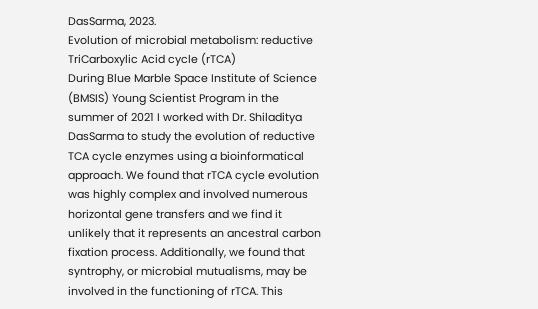DasSarma, 2023.
Evolution of microbial metabolism: reductive TriCarboxylic Acid cycle (rTCA)
During Blue Marble Space Institute of Science (BMSIS) Young Scientist Program in the summer of 2021 I worked with Dr. Shiladitya DasSarma to study the evolution of reductive TCA cycle enzymes using a bioinformatical approach. We found that rTCA cycle evolution was highly complex and involved numerous horizontal gene transfers and we find it unlikely that it represents an ancestral carbon fixation process. Additionally, we found that syntrophy, or microbial mutualisms, may be involved in the functioning of rTCA. This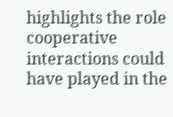highlights the role cooperative interactions could have played in the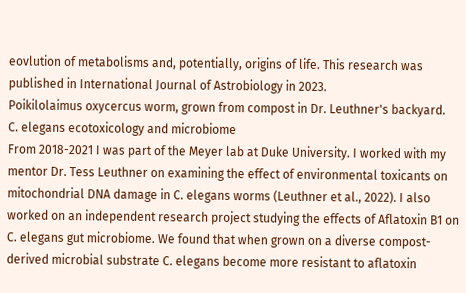eovlution of metabolisms and, potentially, origins of life. This research was published in International Journal of Astrobiology in 2023.
Poikilolaimus oxycercus worm, grown from compost in Dr. Leuthner's backyard.
C. elegans ecotoxicology and microbiome
From 2018-2021 I was part of the Meyer lab at Duke University. I worked with my mentor Dr. Tess Leuthner on examining the effect of environmental toxicants on mitochondrial DNA damage in C. elegans worms (Leuthner et al., 2022). I also worked on an independent research project studying the effects of Aflatoxin B1 on C. elegans gut microbiome. We found that when grown on a diverse compost-derived microbial substrate C. elegans become more resistant to aflatoxin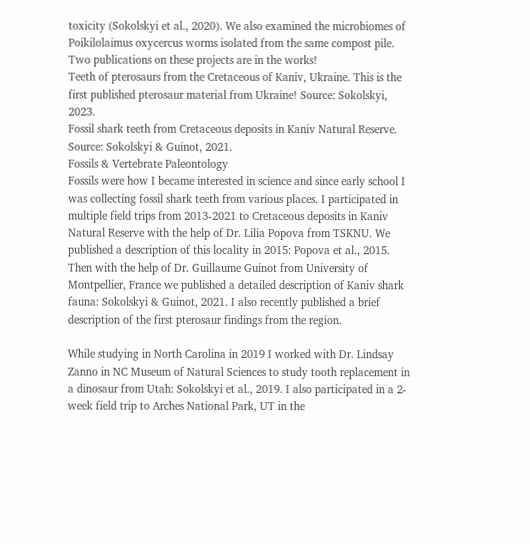toxicity (Sokolskyi et al., 2020). We also examined the microbiomes of Poikilolaimus oxycercus worms isolated from the same compost pile. Two publications on these projects are in the works!
Teeth of pterosaurs from the Cretaceous of Kaniv, Ukraine. This is the first published pterosaur material from Ukraine! Source: Sokolskyi, 2023.
Fossil shark teeth from Cretaceous deposits in Kaniv Natural Reserve. Source: Sokolskyi & Guinot, 2021.
Fossils & Vertebrate Paleontology
Fossils were how I became interested in science and since early school I was collecting fossil shark teeth from various places. I participated in multiple field trips from 2013-2021 to Cretaceous deposits in Kaniv Natural Reserve with the help of Dr. Lilia Popova from TSKNU. We published a description of this locality in 2015: Popova et al., 2015.  Then with the help of Dr. Guillaume Guinot from University of Montpellier, France we published a detailed description of Kaniv shark fauna: Sokolskyi & Guinot, 2021. I also recently published a brief description of the first pterosaur findings from the region.

While studying in North Carolina in 2019 I worked with Dr. Lindsay Zanno in NC Museum of Natural Sciences to study tooth replacement in a dinosaur from Utah: Sokolskyi et al., 2019. I also participated in a 2-week field trip to Arches National Park, UT in the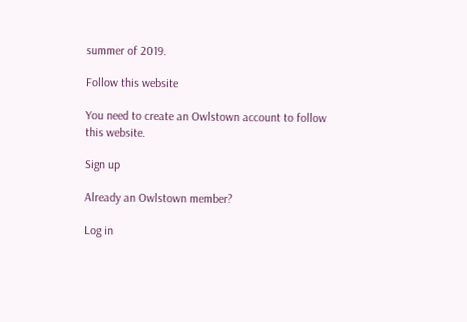summer of 2019.

Follow this website

You need to create an Owlstown account to follow this website.

Sign up

Already an Owlstown member?

Log in